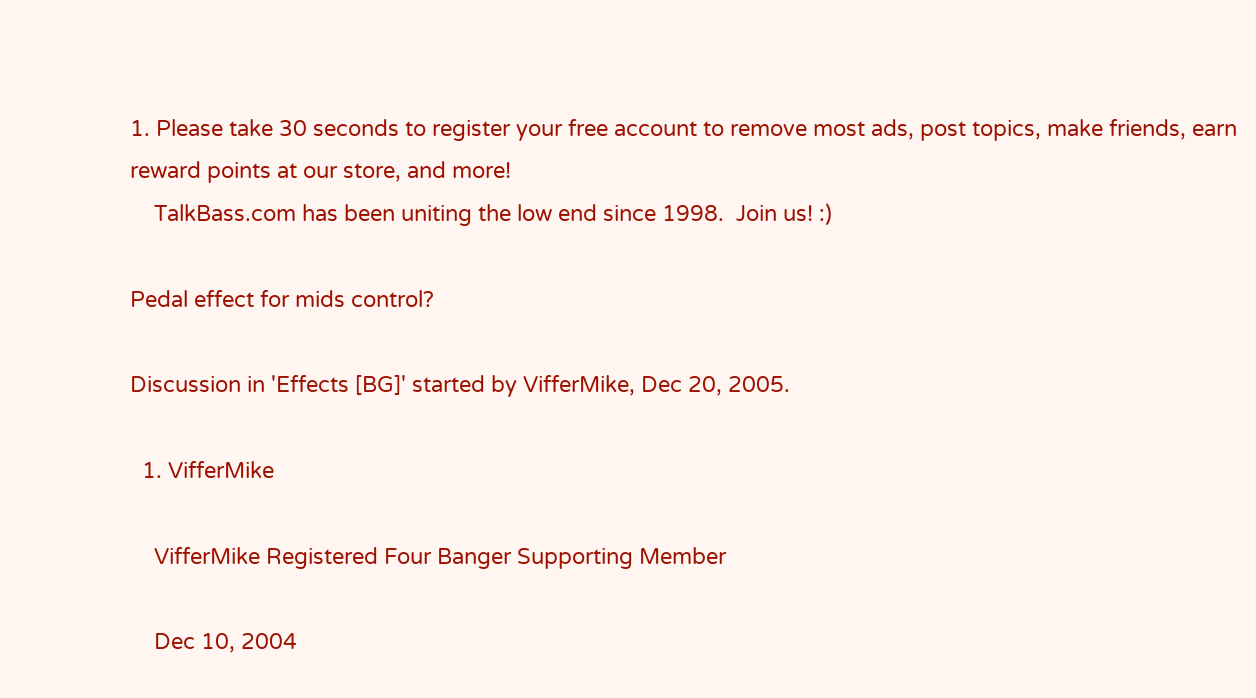1. Please take 30 seconds to register your free account to remove most ads, post topics, make friends, earn reward points at our store, and more!
    TalkBass.com has been uniting the low end since 1998.  Join us! :)

Pedal effect for mids control?

Discussion in 'Effects [BG]' started by VifferMike, Dec 20, 2005.

  1. VifferMike

    VifferMike Registered Four Banger Supporting Member

    Dec 10, 2004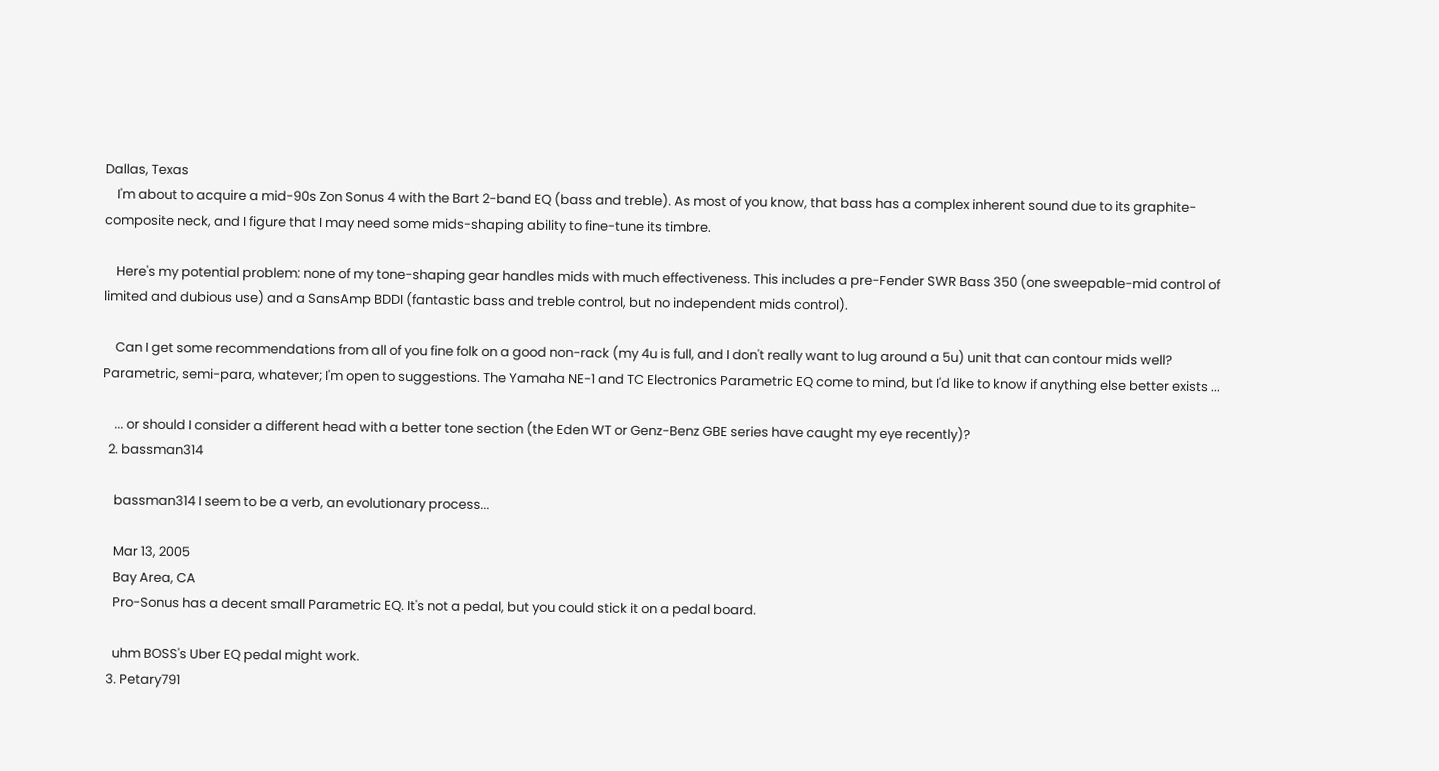Dallas, Texas
    I'm about to acquire a mid-90s Zon Sonus 4 with the Bart 2-band EQ (bass and treble). As most of you know, that bass has a complex inherent sound due to its graphite-composite neck, and I figure that I may need some mids-shaping ability to fine-tune its timbre.

    Here's my potential problem: none of my tone-shaping gear handles mids with much effectiveness. This includes a pre-Fender SWR Bass 350 (one sweepable-mid control of limited and dubious use) and a SansAmp BDDI (fantastic bass and treble control, but no independent mids control).

    Can I get some recommendations from all of you fine folk on a good non-rack (my 4u is full, and I don't really want to lug around a 5u) unit that can contour mids well? Parametric, semi-para, whatever; I'm open to suggestions. The Yamaha NE-1 and TC Electronics Parametric EQ come to mind, but I'd like to know if anything else better exists ...

    ... or should I consider a different head with a better tone section (the Eden WT or Genz-Benz GBE series have caught my eye recently)?
  2. bassman314

    bassman314 I seem to be a verb, an evolutionary process...

    Mar 13, 2005
    Bay Area, CA
    Pro-Sonus has a decent small Parametric EQ. It's not a pedal, but you could stick it on a pedal board.

    uhm BOSS's Uber EQ pedal might work.
  3. Petary791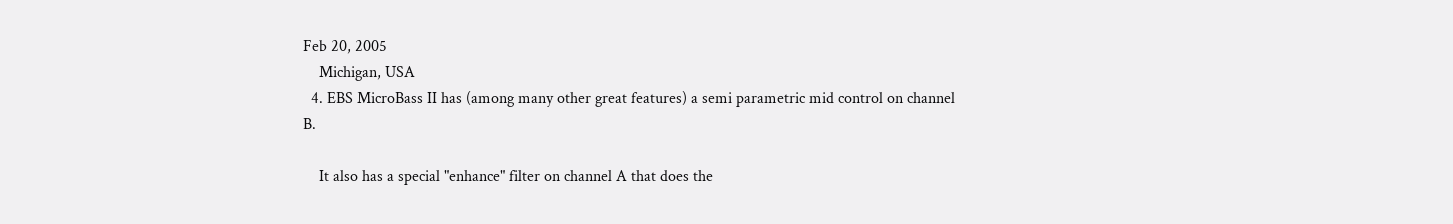Feb 20, 2005
    Michigan, USA
  4. EBS MicroBass II has (among many other great features) a semi parametric mid control on channel B.

    It also has a special "enhance" filter on channel A that does the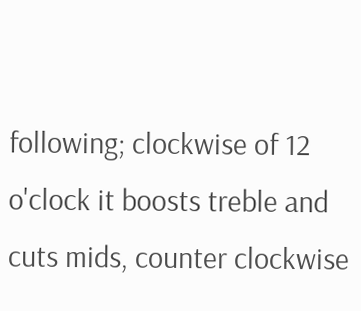following; clockwise of 12 o'clock it boosts treble and cuts mids, counter clockwise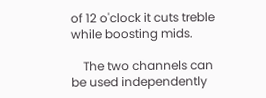of 12 o'clock it cuts treble while boosting mids.

    The two channels can be used independently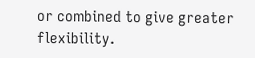or combined to give greater flexibility.